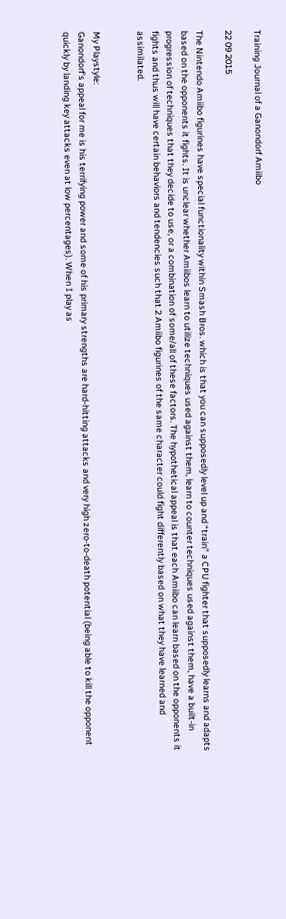Training Journal of a Ganondorf Amiibo

22 09 2015

The Nintendo Amiibo figurines have special functionality within Smash Bros. which is that you can supposedly level up and “train” a CPU fighter that supposedly learns and adapts based on the opponents it fights. It is unclear whether Amiibos learn to utilize techniques used against them, learn to counter techniques used against them, have a built-in progression of techniques that they decide to use, or a combination of some/all of these factors. The hypothetical appeal is that each Amiibo can learn based on the opponents it fights and thus will have certain behaviors and tendencies such that 2 Amiibo figurines of the same character could fight differently based on what they have learned and assimilated.


My Playstyle:
Ganondorf’s appeal for me is his terrifying power and some of his primary strengths are hard-hitting attacks and very high zero-to-death potential (being able to kill the opponent quickly by landing key attacks even at low percentages). When I play as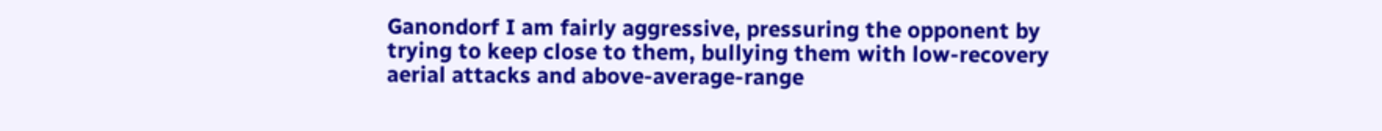Ganondorf I am fairly aggressive, pressuring the opponent by trying to keep close to them, bullying them with low-recovery aerial attacks and above-average-range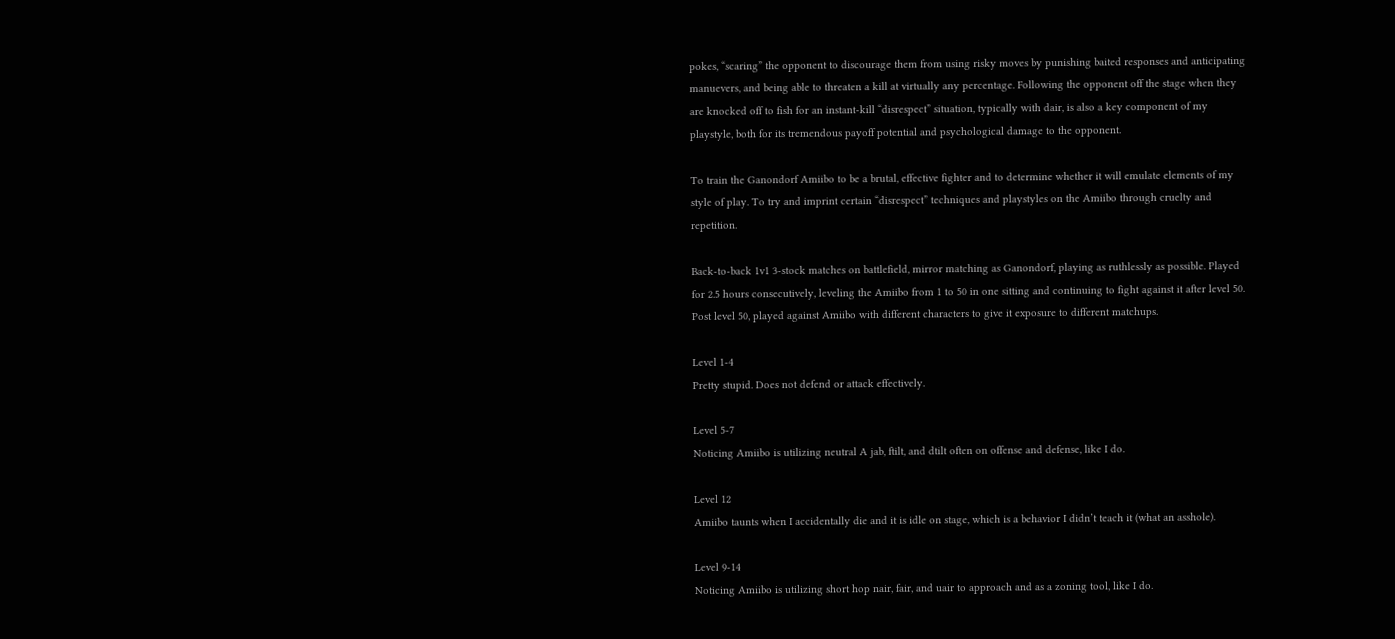pokes, “scaring” the opponent to discourage them from using risky moves by punishing baited responses and anticipating manuevers, and being able to threaten a kill at virtually any percentage. Following the opponent off the stage when they are knocked off to fish for an instant-kill “disrespect” situation, typically with dair, is also a key component of my playstyle, both for its tremendous payoff potential and psychological damage to the opponent.

To train the Ganondorf Amiibo to be a brutal, effective fighter and to determine whether it will emulate elements of my style of play. To try and imprint certain “disrespect” techniques and playstyles on the Amiibo through cruelty and repetition.

Back-to-back 1v1 3-stock matches on battlefield, mirror matching as Ganondorf, playing as ruthlessly as possible. Played for 2.5 hours consecutively, leveling the Amiibo from 1 to 50 in one sitting and continuing to fight against it after level 50. Post level 50, played against Amiibo with different characters to give it exposure to different matchups.

Level 1-4
Pretty stupid. Does not defend or attack effectively.

Level 5-7
Noticing Amiibo is utilizing neutral A jab, ftilt, and dtilt often on offense and defense, like I do.

Level 12
Amiibo taunts when I accidentally die and it is idle on stage, which is a behavior I didn’t teach it (what an asshole).

Level 9-14
Noticing Amiibo is utilizing short hop nair, fair, and uair to approach and as a zoning tool, like I do.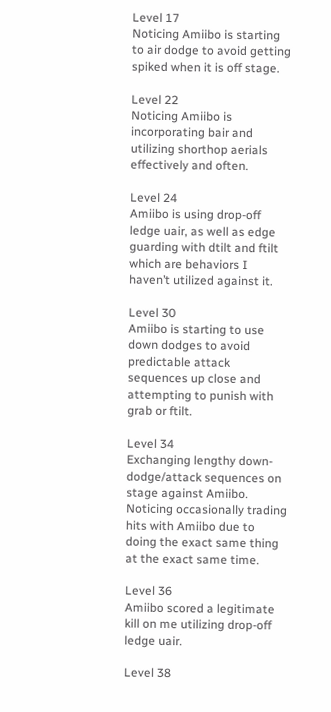Level 17
Noticing Amiibo is starting to air dodge to avoid getting spiked when it is off stage.

Level 22
Noticing Amiibo is incorporating bair and utilizing shorthop aerials effectively and often.

Level 24
Amiibo is using drop-off ledge uair, as well as edge guarding with dtilt and ftilt which are behaviors I haven’t utilized against it.

Level 30
Amiibo is starting to use down dodges to avoid predictable attack sequences up close and attempting to punish with grab or ftilt.

Level 34
Exchanging lengthy down-dodge/attack sequences on stage against Amiibo. Noticing occasionally trading hits with Amiibo due to doing the exact same thing at the exact same time.

Level 36
Amiibo scored a legitimate kill on me utilizing drop-off ledge uair.

Level 38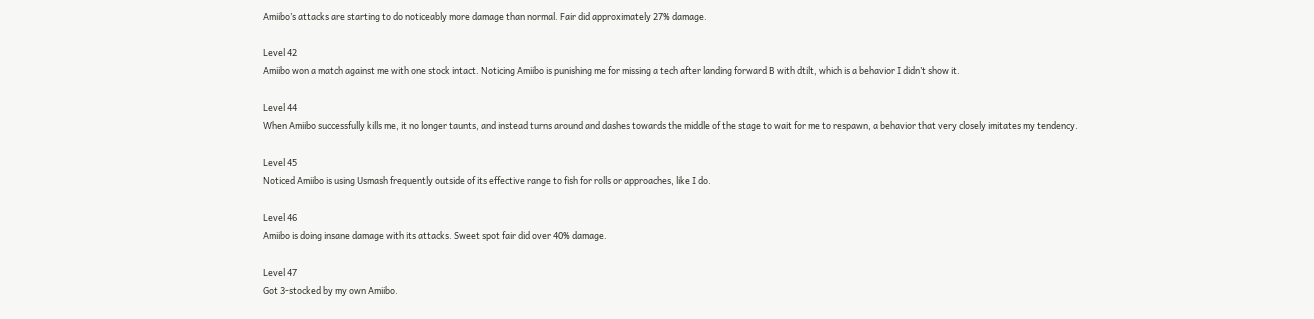Amiibo’s attacks are starting to do noticeably more damage than normal. Fair did approximately 27% damage.

Level 42
Amiibo won a match against me with one stock intact. Noticing Amiibo is punishing me for missing a tech after landing forward B with dtilt, which is a behavior I didn’t show it.

Level 44
When Amiibo successfully kills me, it no longer taunts, and instead turns around and dashes towards the middle of the stage to wait for me to respawn, a behavior that very closely imitates my tendency.

Level 45
Noticed Amiibo is using Usmash frequently outside of its effective range to fish for rolls or approaches, like I do.

Level 46
Amiibo is doing insane damage with its attacks. Sweet spot fair did over 40% damage.

Level 47
Got 3-stocked by my own Amiibo.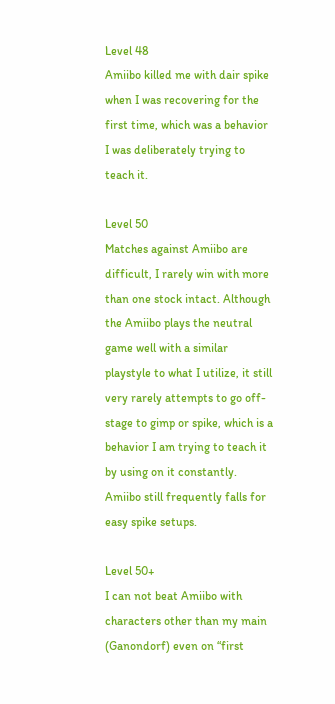Level 48
Amiibo killed me with dair spike when I was recovering for the first time, which was a behavior I was deliberately trying to teach it.

Level 50
Matches against Amiibo are difficult, I rarely win with more than one stock intact. Although the Amiibo plays the neutral game well with a similar playstyle to what I utilize, it still very rarely attempts to go off-stage to gimp or spike, which is a behavior I am trying to teach it by using on it constantly. Amiibo still frequently falls for easy spike setups.

Level 50+
I can not beat Amiibo with characters other than my main (Ganondorf) even on “first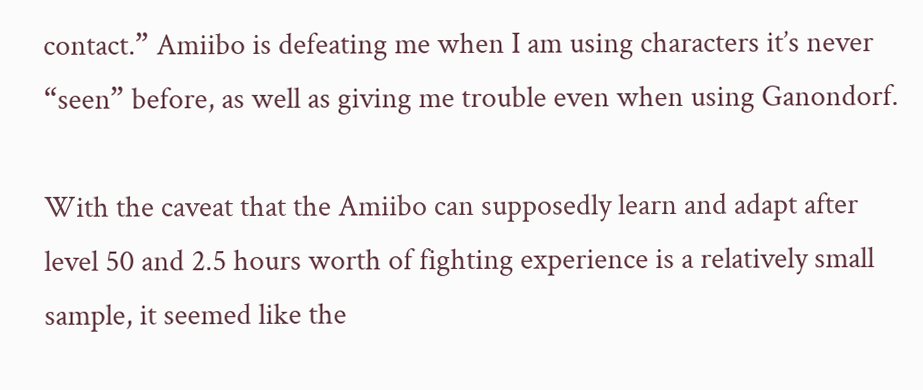contact.” Amiibo is defeating me when I am using characters it’s never “seen” before, as well as giving me trouble even when using Ganondorf.

With the caveat that the Amiibo can supposedly learn and adapt after level 50 and 2.5 hours worth of fighting experience is a relatively small sample, it seemed like the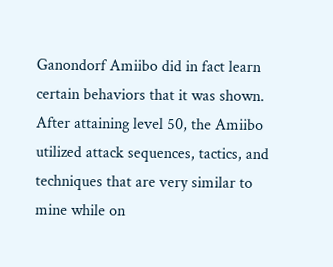Ganondorf Amiibo did in fact learn certain behaviors that it was shown. After attaining level 50, the Amiibo utilized attack sequences, tactics, and techniques that are very similar to mine while on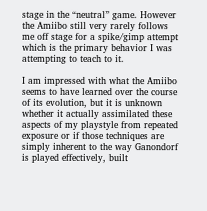stage in the “neutral” game. However the Amiibo still very rarely follows me off stage for a spike/gimp attempt which is the primary behavior I was attempting to teach to it.

I am impressed with what the Amiibo seems to have learned over the course of its evolution, but it is unknown whether it actually assimilated these aspects of my playstyle from repeated exposure or if those techniques are simply inherent to the way Ganondorf is played effectively, built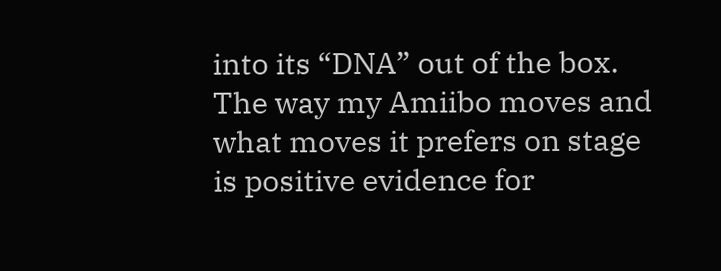into its “DNA” out of the box. The way my Amiibo moves and what moves it prefers on stage is positive evidence for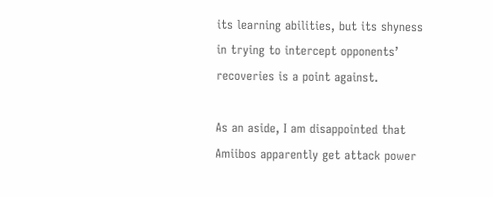its learning abilities, but its shyness in trying to intercept opponents’ recoveries is a point against.

As an aside, I am disappointed that Amiibos apparently get attack power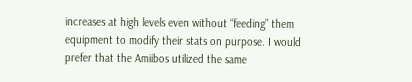increases at high levels even without “feeding” them equipment to modify their stats on purpose. I would prefer that the Amiibos utilized the same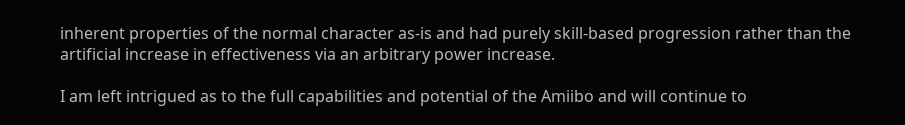inherent properties of the normal character as-is and had purely skill-based progression rather than the artificial increase in effectiveness via an arbitrary power increase.

I am left intrigued as to the full capabilities and potential of the Amiibo and will continue to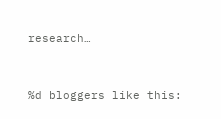research…



%d bloggers like this: